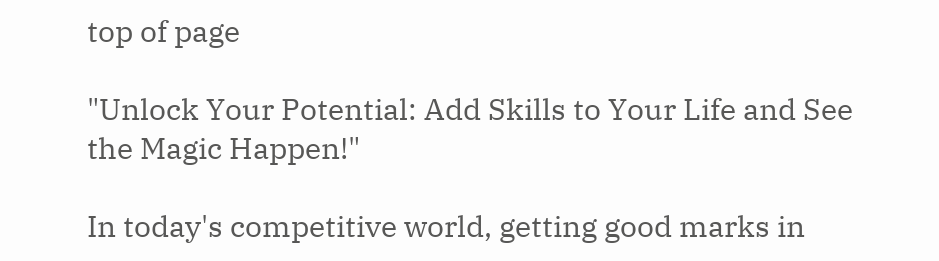top of page

"Unlock Your Potential: Add Skills to Your Life and See the Magic Happen!"

In today's competitive world, getting good marks in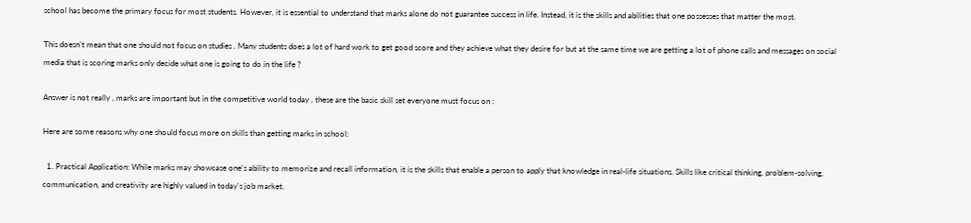school has become the primary focus for most students. However, it is essential to understand that marks alone do not guarantee success in life. Instead, it is the skills and abilities that one possesses that matter the most.

This doesn’t mean that one should not focus on studies . Many students does a lot of hard work to get good score and they achieve what they desire for but at the same time we are getting a lot of phone calls and messages on social media that is scoring marks only decide what one is going to do in the life ?

Answer is not really , marks are important but in the competitive world today , these are the basic skill set everyone must focus on :

Here are some reasons why one should focus more on skills than getting marks in school:

  1. Practical Application: While marks may showcase one's ability to memorize and recall information, it is the skills that enable a person to apply that knowledge in real-life situations. Skills like critical thinking, problem-solving, communication, and creativity are highly valued in today's job market.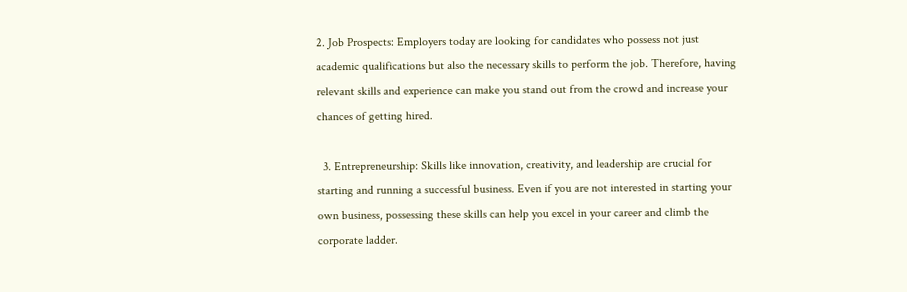2. Job Prospects: Employers today are looking for candidates who possess not just academic qualifications but also the necessary skills to perform the job. Therefore, having relevant skills and experience can make you stand out from the crowd and increase your chances of getting hired.

  3. Entrepreneurship: Skills like innovation, creativity, and leadership are crucial for starting and running a successful business. Even if you are not interested in starting your own business, possessing these skills can help you excel in your career and climb the corporate ladder.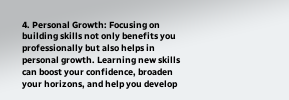4. Personal Growth: Focusing on building skills not only benefits you professionally but also helps in personal growth. Learning new skills can boost your confidence, broaden your horizons, and help you develop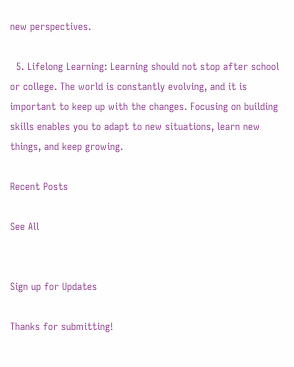new perspectives.

  5. Lifelong Learning: Learning should not stop after school or college. The world is constantly evolving, and it is important to keep up with the changes. Focusing on building skills enables you to adapt to new situations, learn new things, and keep growing.

Recent Posts

See All


Sign up for Updates

Thanks for submitting!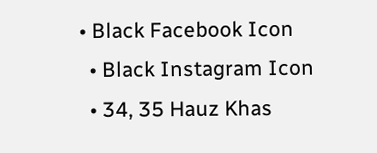• Black Facebook Icon
  • Black Instagram Icon
  • 34, 35 Hauz Khas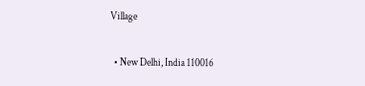Village

  • New Delhi, India 110016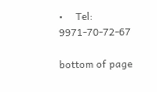•    Tel: 9971-70-72-67

bottom of page